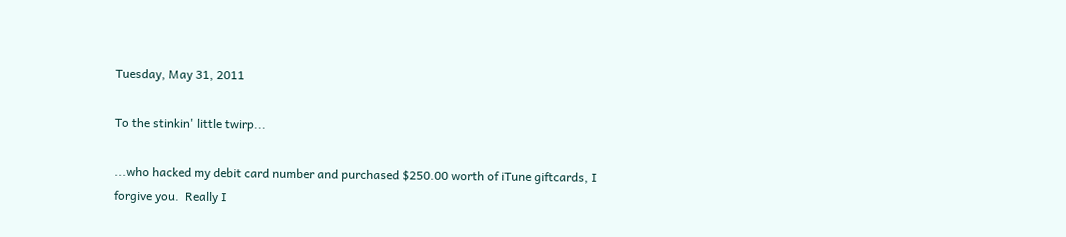Tuesday, May 31, 2011

To the stinkin' little twirp...

...who hacked my debit card number and purchased $250.00 worth of iTune giftcards, I forgive you.  Really I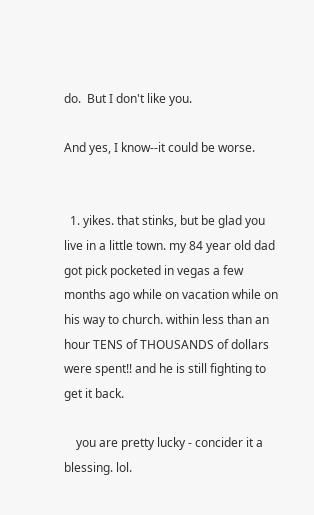do.  But I don't like you.

And yes, I know--it could be worse.


  1. yikes. that stinks, but be glad you live in a little town. my 84 year old dad got pick pocketed in vegas a few months ago while on vacation while on his way to church. within less than an hour TENS of THOUSANDS of dollars were spent!! and he is still fighting to get it back.

    you are pretty lucky - concider it a blessing. lol.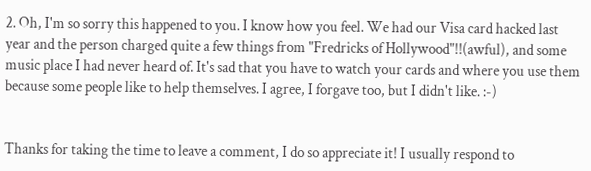2. Oh, I'm so sorry this happened to you. I know how you feel. We had our Visa card hacked last year and the person charged quite a few things from "Fredricks of Hollywood"!!(awful), and some music place I had never heard of. It's sad that you have to watch your cards and where you use them because some people like to help themselves. I agree, I forgave too, but I didn't like. :-)


Thanks for taking the time to leave a comment, I do so appreciate it! I usually respond to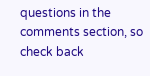questions in the comments section, so check back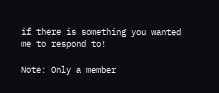if there is something you wanted me to respond to!

Note: Only a member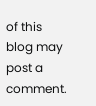of this blog may post a comment.